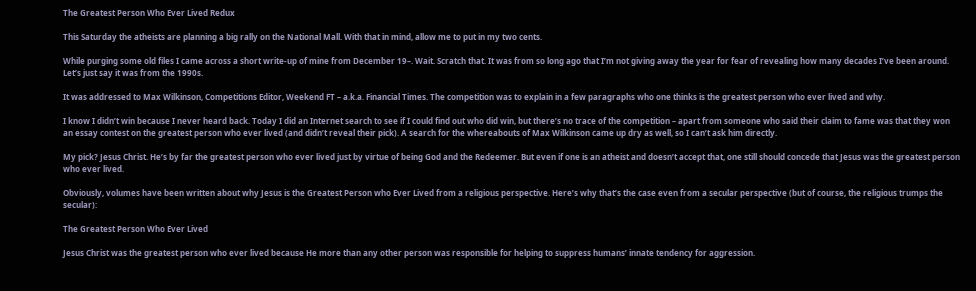The Greatest Person Who Ever Lived Redux

This Saturday the atheists are planning a big rally on the National Mall. With that in mind, allow me to put in my two cents.

While purging some old files I came across a short write-up of mine from December 19–. Wait. Scratch that. It was from so long ago that I’m not giving away the year for fear of revealing how many decades I’ve been around. Let’s just say it was from the 1990s.

It was addressed to Max Wilkinson, Competitions Editor, Weekend FT – a.k.a. Financial Times. The competition was to explain in a few paragraphs who one thinks is the greatest person who ever lived and why.

I know I didn’t win because I never heard back. Today I did an Internet search to see if I could find out who did win, but there’s no trace of the competition – apart from someone who said their claim to fame was that they won an essay contest on the greatest person who ever lived (and didn’t reveal their pick). A search for the whereabouts of Max Wilkinson came up dry as well, so I can’t ask him directly.

My pick? Jesus Christ. He’s by far the greatest person who ever lived just by virtue of being God and the Redeemer. But even if one is an atheist and doesn’t accept that, one still should concede that Jesus was the greatest person who ever lived.

Obviously, volumes have been written about why Jesus is the Greatest Person who Ever Lived from a religious perspective. Here’s why that’s the case even from a secular perspective (but of course, the religious trumps the secular):

The Greatest Person Who Ever Lived

Jesus Christ was the greatest person who ever lived because He more than any other person was responsible for helping to suppress humans’ innate tendency for aggression.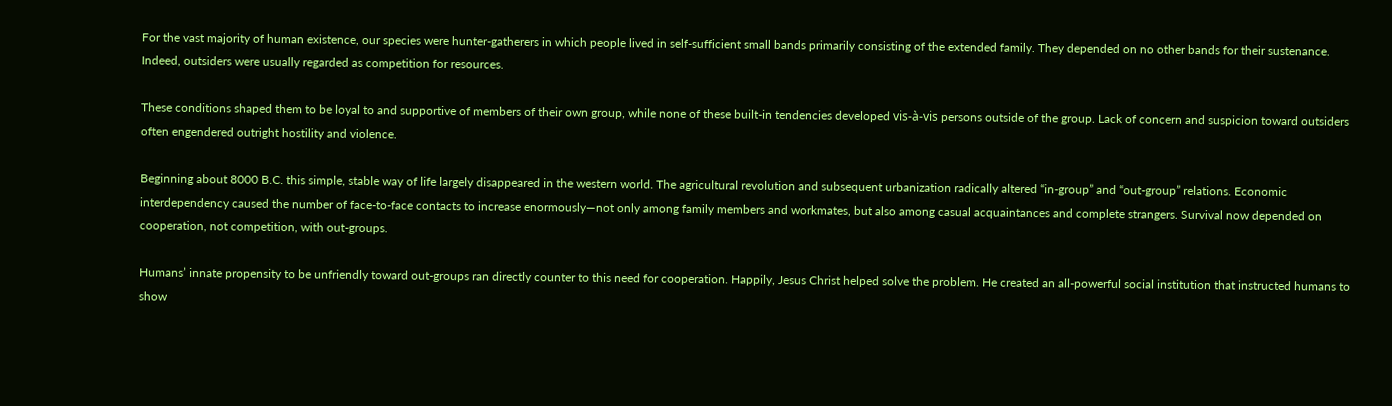For the vast majority of human existence, our species were hunter-gatherers in which people lived in self-sufficient small bands primarily consisting of the extended family. They depended on no other bands for their sustenance. Indeed, outsiders were usually regarded as competition for resources.

These conditions shaped them to be loyal to and supportive of members of their own group, while none of these built-in tendencies developed vis-à-vis persons outside of the group. Lack of concern and suspicion toward outsiders often engendered outright hostility and violence.

Beginning about 8000 B.C. this simple, stable way of life largely disappeared in the western world. The agricultural revolution and subsequent urbanization radically altered “in-group” and “out-group” relations. Economic interdependency caused the number of face-to-face contacts to increase enormously—not only among family members and workmates, but also among casual acquaintances and complete strangers. Survival now depended on cooperation, not competition, with out-groups.

Humans’ innate propensity to be unfriendly toward out-groups ran directly counter to this need for cooperation. Happily, Jesus Christ helped solve the problem. He created an all-powerful social institution that instructed humans to show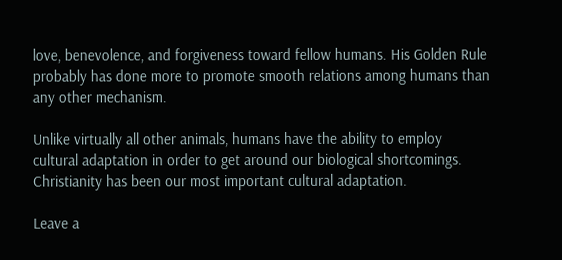love, benevolence, and forgiveness toward fellow humans. His Golden Rule probably has done more to promote smooth relations among humans than any other mechanism.

Unlike virtually all other animals, humans have the ability to employ cultural adaptation in order to get around our biological shortcomings. Christianity has been our most important cultural adaptation.

Leave a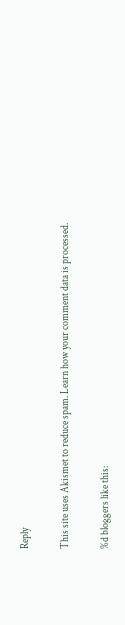Reply

This site uses Akismet to reduce spam. Learn how your comment data is processed.

%d bloggers like this: